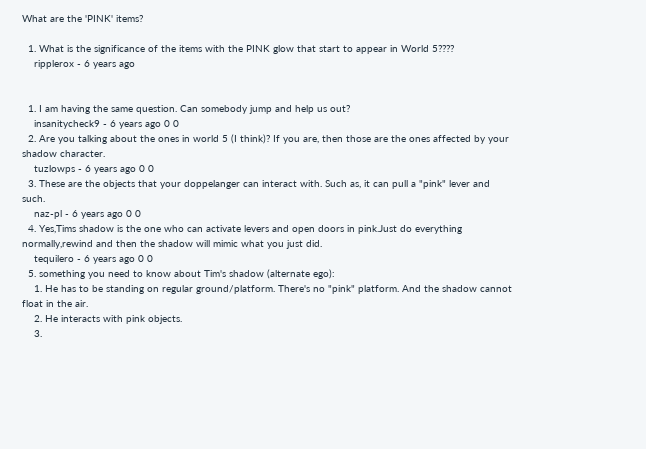What are the 'PINK' items?

  1. What is the significance of the items with the PINK glow that start to appear in World 5????
    ripplerox - 6 years ago


  1. I am having the same question. Can somebody jump and help us out?
    insanitycheck9 - 6 years ago 0 0
  2. Are you talking about the ones in world 5 (I think)? If you are, then those are the ones affected by your shadow character.
    tuzlowps - 6 years ago 0 0
  3. These are the objects that your doppelanger can interact with. Such as, it can pull a "pink" lever and such.
    naz-pl - 6 years ago 0 0
  4. Yes,Tims shadow is the one who can activate levers and open doors in pink.Just do everything normally,rewind and then the shadow will mimic what you just did.
    tequilero - 6 years ago 0 0
  5. something you need to know about Tim's shadow (alternate ego):
    1. He has to be standing on regular ground/platform. There's no "pink" platform. And the shadow cannot float in the air.
    2. He interacts with pink objects.
    3.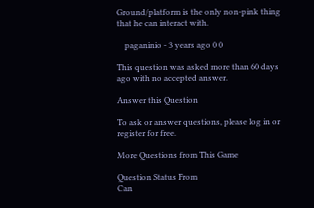Ground/platform is the only non-pink thing that he can interact with.

    paganinio - 3 years ago 0 0

This question was asked more than 60 days ago with no accepted answer.

Answer this Question

To ask or answer questions, please log in or register for free.

More Questions from This Game

Question Status From
Can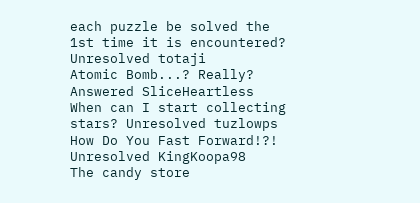each puzzle be solved the 1st time it is encountered? Unresolved totaji
Atomic Bomb...? Really? Answered SliceHeartless
When can I start collecting stars? Unresolved tuzlowps
How Do You Fast Forward!?! Unresolved KingKoopa98
The candy store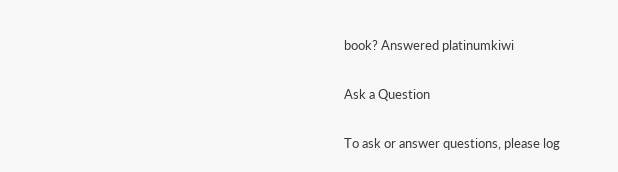book? Answered platinumkiwi

Ask a Question

To ask or answer questions, please log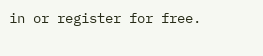in or register for free.